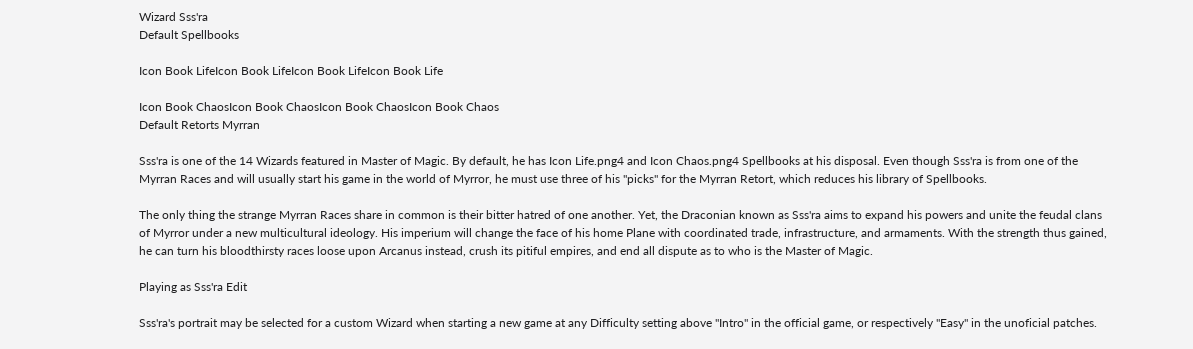Wizard Sss'ra
Default Spellbooks

Icon Book LifeIcon Book LifeIcon Book LifeIcon Book Life

Icon Book ChaosIcon Book ChaosIcon Book ChaosIcon Book Chaos
Default Retorts Myrran

Sss'ra is one of the 14 Wizards featured in Master of Magic. By default, he has Icon Life.png4 and Icon Chaos.png4 Spellbooks at his disposal. Even though Sss'ra is from one of the Myrran Races and will usually start his game in the world of Myrror, he must use three of his "picks" for the Myrran Retort, which reduces his library of Spellbooks.

The only thing the strange Myrran Races share in common is their bitter hatred of one another. Yet, the Draconian known as Sss'ra aims to expand his powers and unite the feudal clans of Myrror under a new multicultural ideology. His imperium will change the face of his home Plane with coordinated trade, infrastructure, and armaments. With the strength thus gained, he can turn his bloodthirsty races loose upon Arcanus instead, crush its pitiful empires, and end all dispute as to who is the Master of Magic.

Playing as Sss'ra Edit

Sss'ra's portrait may be selected for a custom Wizard when starting a new game at any Difficulty setting above "Intro" in the official game, or respectively "Easy" in the unoficial patches.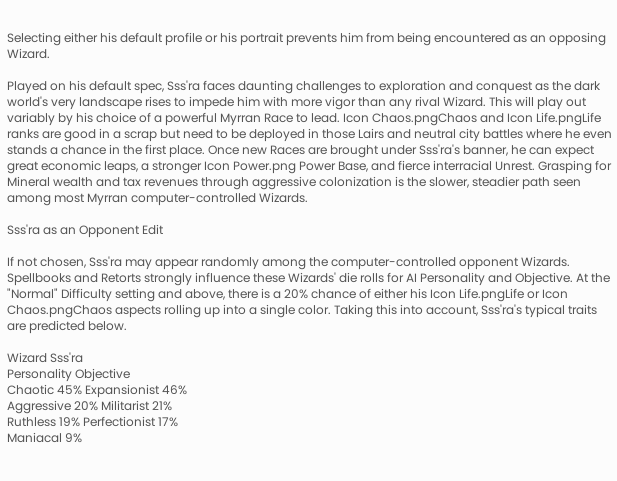Selecting either his default profile or his portrait prevents him from being encountered as an opposing Wizard.

Played on his default spec, Sss'ra faces daunting challenges to exploration and conquest as the dark world's very landscape rises to impede him with more vigor than any rival Wizard. This will play out variably by his choice of a powerful Myrran Race to lead. Icon Chaos.pngChaos and Icon Life.pngLife ranks are good in a scrap but need to be deployed in those Lairs and neutral city battles where he even stands a chance in the first place. Once new Races are brought under Sss'ra's banner, he can expect great economic leaps, a stronger Icon Power.png Power Base, and fierce interracial Unrest. Grasping for Mineral wealth and tax revenues through aggressive colonization is the slower, steadier path seen among most Myrran computer-controlled Wizards.

Sss'ra as an Opponent Edit

If not chosen, Sss'ra may appear randomly among the computer-controlled opponent Wizards. Spellbooks and Retorts strongly influence these Wizards' die rolls for AI Personality and Objective. At the "Normal" Difficulty setting and above, there is a 20% chance of either his Icon Life.pngLife or Icon Chaos.pngChaos aspects rolling up into a single color. Taking this into account, Sss'ra's typical traits are predicted below.

Wizard Sss'ra
Personality Objective
Chaotic 45% Expansionist 46%
Aggressive 20% Militarist 21%
Ruthless 19% Perfectionist 17%
Maniacal 9%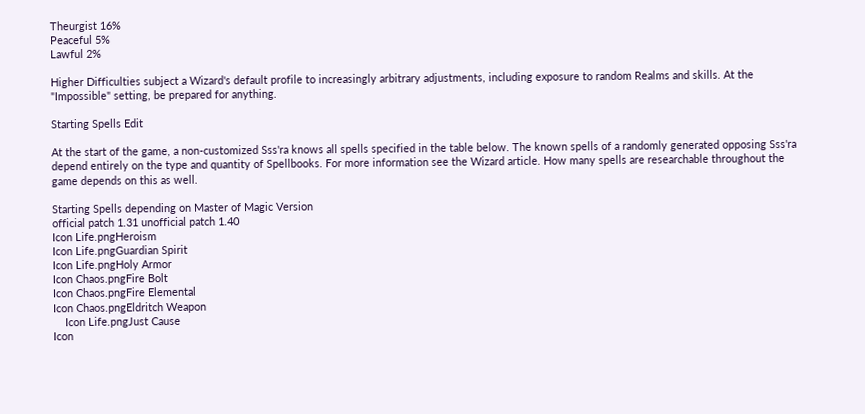Theurgist 16%
Peaceful 5%
Lawful 2%

Higher Difficulties subject a Wizard's default profile to increasingly arbitrary adjustments, including exposure to random Realms and skills. At the "Impossible" setting, be prepared for anything.

Starting Spells Edit

At the start of the game, a non-customized Sss'ra knows all spells specified in the table below. The known spells of a randomly generated opposing Sss'ra depend entirely on the type and quantity of Spellbooks. For more information see the Wizard article. How many spells are researchable throughout the game depends on this as well.

Starting Spells depending on Master of Magic Version
official patch 1.31 unofficial patch 1.40
Icon Life.pngHeroism
Icon Life.pngGuardian Spirit
Icon Life.pngHoly Armor
Icon Chaos.pngFire Bolt
Icon Chaos.pngFire Elemental
Icon Chaos.pngEldritch Weapon
    Icon Life.pngJust Cause
Icon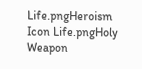Life.pngHeroism
Icon Life.pngHoly Weapon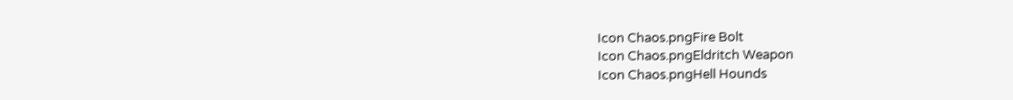Icon Chaos.pngFire Bolt
Icon Chaos.pngEldritch Weapon
Icon Chaos.pngHell Hounds